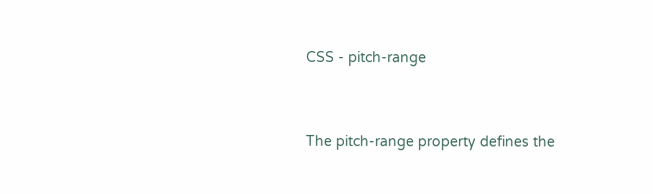CSS - pitch-range


The pitch-range property defines the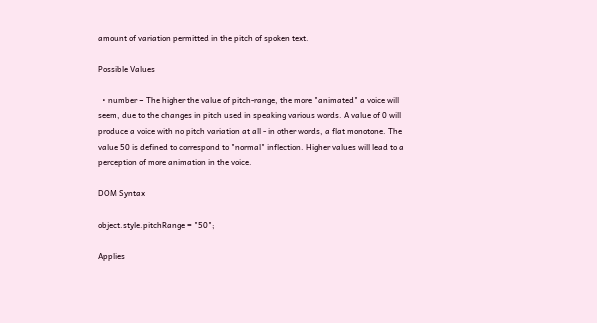amount of variation permitted in the pitch of spoken text.

Possible Values

  • number − The higher the value of pitch-range, the more "animated" a voice will seem, due to the changes in pitch used in speaking various words. A value of 0 will produce a voice with no pitch variation at all - in other words, a flat monotone. The value 50 is defined to correspond to "normal" inflection. Higher values will lead to a perception of more animation in the voice.

DOM Syntax

object.style.pitchRange = "50";

Applies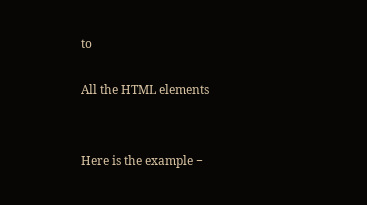to

All the HTML elements


Here is the example −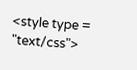<style type = "text/css">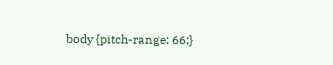body {pitch-range: 66;}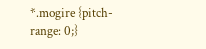*.mogire {pitch-range: 0;}